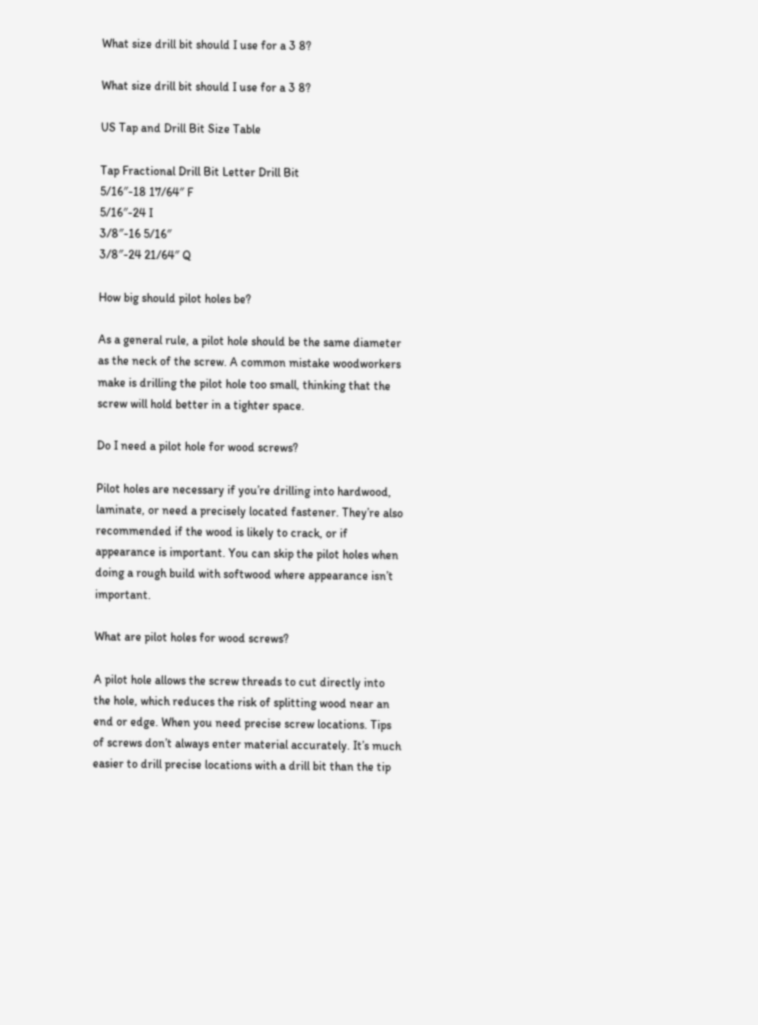What size drill bit should I use for a 3 8?

What size drill bit should I use for a 3 8?

US Tap and Drill Bit Size Table

Tap Fractional Drill Bit Letter Drill Bit
5/16″-18 17/64″ F
5/16″-24 I
3/8″-16 5/16″
3/8″-24 21/64″ Q

How big should pilot holes be?

As a general rule, a pilot hole should be the same diameter as the neck of the screw. A common mistake woodworkers make is drilling the pilot hole too small, thinking that the screw will hold better in a tighter space.

Do I need a pilot hole for wood screws?

Pilot holes are necessary if you’re drilling into hardwood, laminate, or need a precisely located fastener. They’re also recommended if the wood is likely to crack, or if appearance is important. You can skip the pilot holes when doing a rough build with softwood where appearance isn’t important.

What are pilot holes for wood screws?

A pilot hole allows the screw threads to cut directly into the hole, which reduces the risk of splitting wood near an end or edge. When you need precise screw locations. Tips of screws don’t always enter material accurately. It’s much easier to drill precise locations with a drill bit than the tip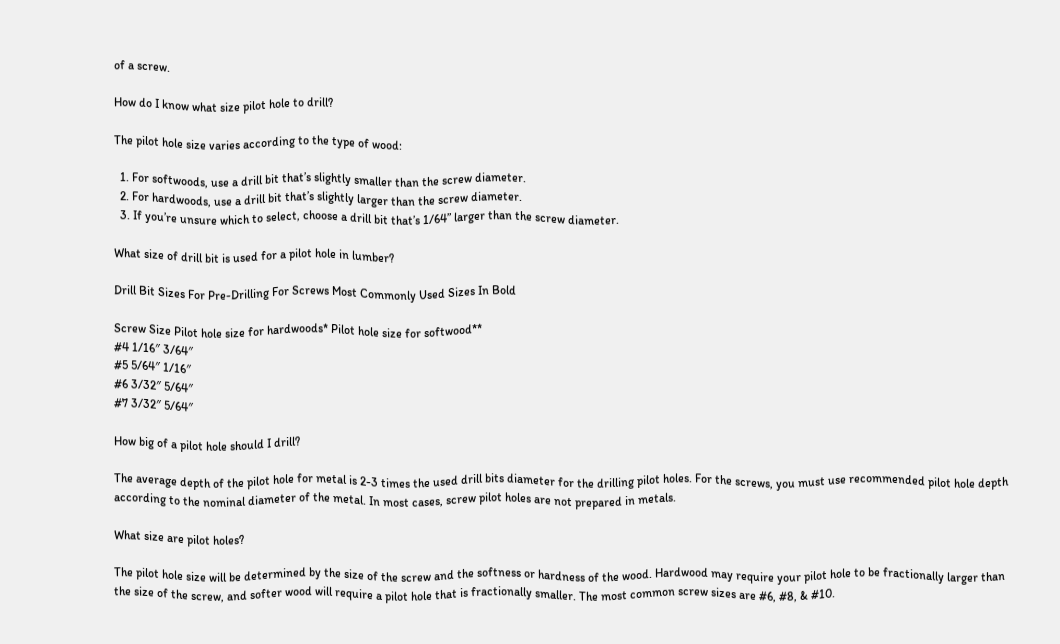of a screw.

How do I know what size pilot hole to drill?

The pilot hole size varies according to the type of wood:

  1. For softwoods, use a drill bit that’s slightly smaller than the screw diameter.
  2. For hardwoods, use a drill bit that’s slightly larger than the screw diameter.
  3. If you’re unsure which to select, choose a drill bit that’s 1/64” larger than the screw diameter.

What size of drill bit is used for a pilot hole in lumber?

Drill Bit Sizes For Pre-Drilling For Screws Most Commonly Used Sizes In Bold

Screw Size Pilot hole size for hardwoods* Pilot hole size for softwood**
#4 1/16″ 3/64″
#5 5/64″ 1/16″
#6 3/32″ 5/64″
#7 3/32″ 5/64″

How big of a pilot hole should I drill?

The average depth of the pilot hole for metal is 2-3 times the used drill bits diameter for the drilling pilot holes. For the screws, you must use recommended pilot hole depth according to the nominal diameter of the metal. In most cases, screw pilot holes are not prepared in metals.

What size are pilot holes?

The pilot hole size will be determined by the size of the screw and the softness or hardness of the wood. Hardwood may require your pilot hole to be fractionally larger than the size of the screw, and softer wood will require a pilot hole that is fractionally smaller. The most common screw sizes are #6, #8, & #10.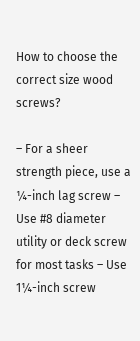How to choose the correct size wood screws?

– For a sheer strength piece, use a ¼-inch lag screw – Use #8 diameter utility or deck screw for most tasks – Use 1¼-inch screw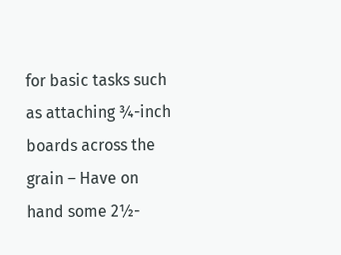for basic tasks such as attaching ¾-inch boards across the grain – Have on hand some 2½-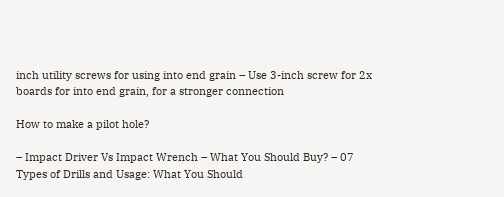inch utility screws for using into end grain – Use 3-inch screw for 2x boards for into end grain, for a stronger connection

How to make a pilot hole?

– Impact Driver Vs Impact Wrench – What You Should Buy? – 07 Types of Drills and Usage: What You Should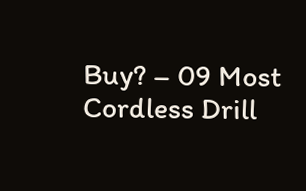Buy? – 09 Most Cordless Drill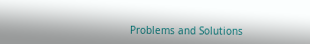Problems and Solutions